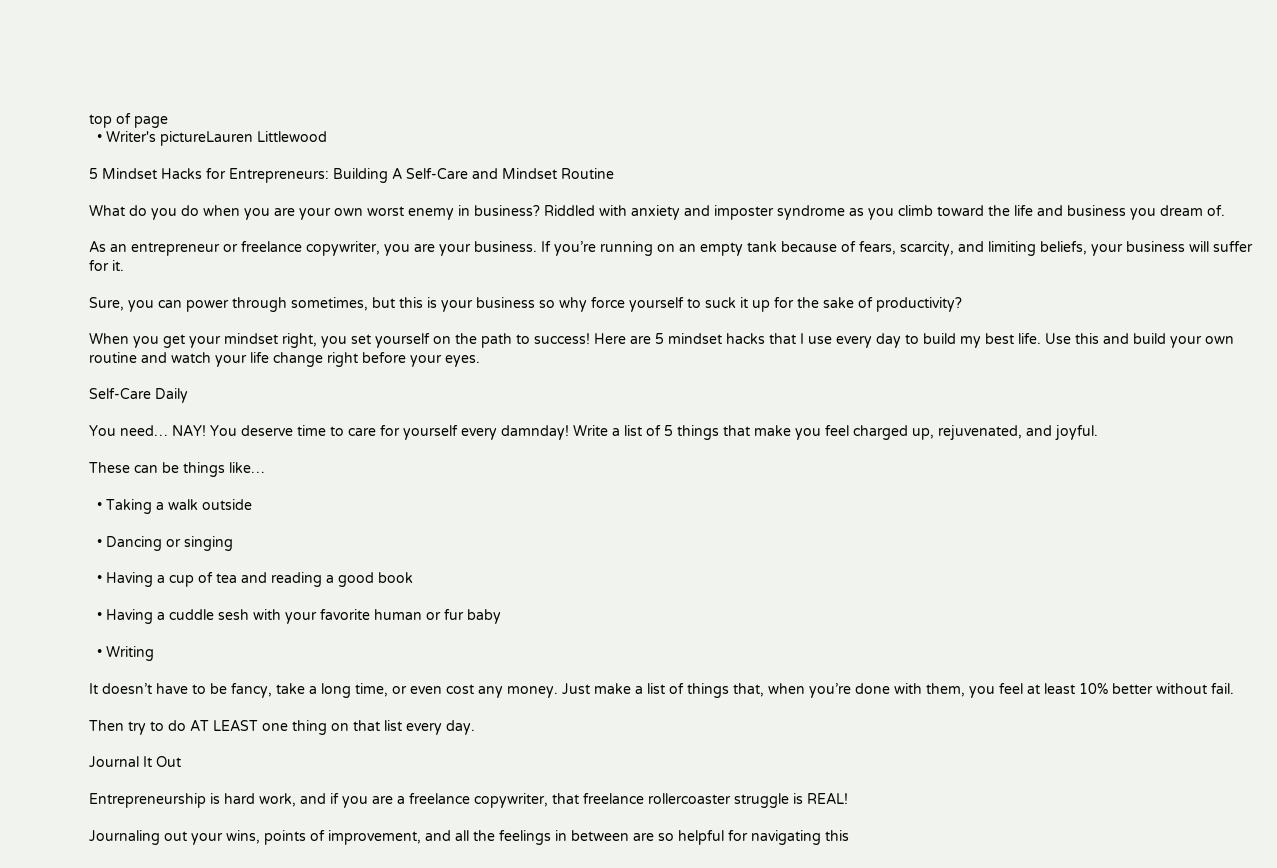top of page
  • Writer's pictureLauren Littlewood

5 Mindset Hacks for Entrepreneurs: Building A Self-Care and Mindset Routine

What do you do when you are your own worst enemy in business? Riddled with anxiety and imposter syndrome as you climb toward the life and business you dream of.

As an entrepreneur or freelance copywriter, you are your business. If you’re running on an empty tank because of fears, scarcity, and limiting beliefs, your business will suffer for it.

Sure, you can power through sometimes, but this is your business so why force yourself to suck it up for the sake of productivity?

When you get your mindset right, you set yourself on the path to success! Here are 5 mindset hacks that I use every day to build my best life. Use this and build your own routine and watch your life change right before your eyes.

Self-Care Daily

You need… NAY! You deserve time to care for yourself every damnday! Write a list of 5 things that make you feel charged up, rejuvenated, and joyful.

These can be things like…

  • Taking a walk outside

  • Dancing or singing

  • Having a cup of tea and reading a good book

  • Having a cuddle sesh with your favorite human or fur baby

  • Writing

It doesn’t have to be fancy, take a long time, or even cost any money. Just make a list of things that, when you’re done with them, you feel at least 10% better without fail.

Then try to do AT LEAST one thing on that list every day.

Journal It Out

Entrepreneurship is hard work, and if you are a freelance copywriter, that freelance rollercoaster struggle is REAL!

Journaling out your wins, points of improvement, and all the feelings in between are so helpful for navigating this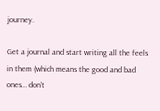journey.

Get a journal and start writing all the feels in them (which means the good and bad ones… don’t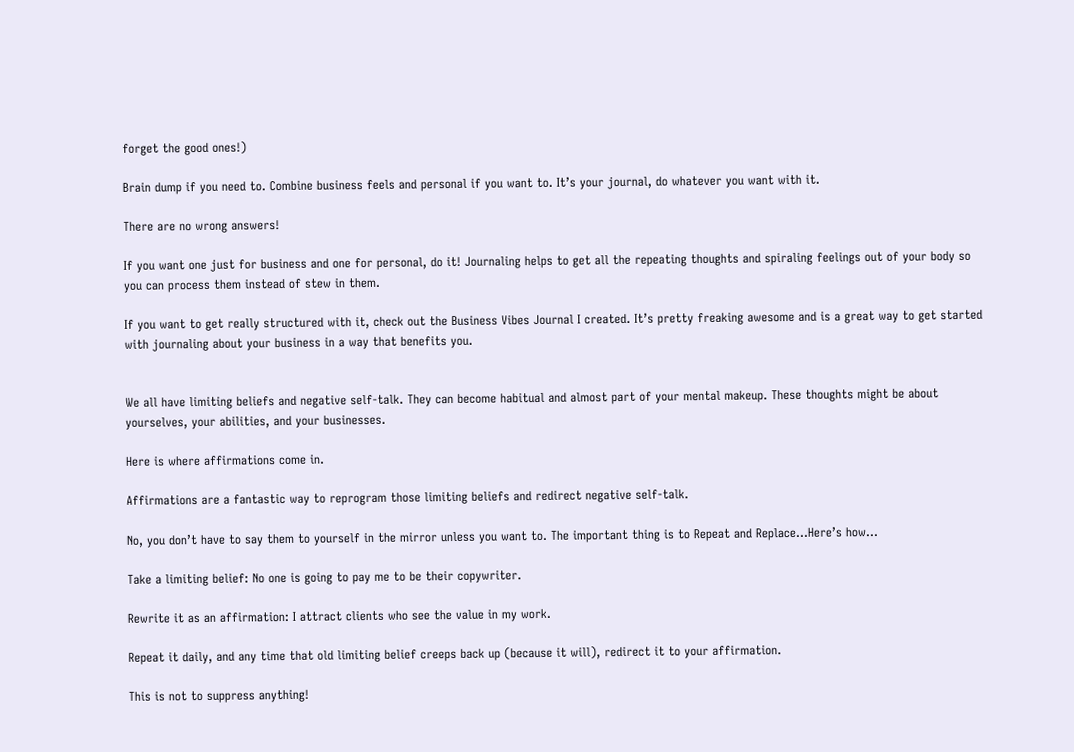forget the good ones!)

Brain dump if you need to. Combine business feels and personal if you want to. It’s your journal, do whatever you want with it.

There are no wrong answers!

If you want one just for business and one for personal, do it! Journaling helps to get all the repeating thoughts and spiraling feelings out of your body so you can process them instead of stew in them.

If you want to get really structured with it, check out the Business Vibes Journal I created. It’s pretty freaking awesome and is a great way to get started with journaling about your business in a way that benefits you.


We all have limiting beliefs and negative self-talk. They can become habitual and almost part of your mental makeup. These thoughts might be about yourselves, your abilities, and your businesses.

Here is where affirmations come in.

Affirmations are a fantastic way to reprogram those limiting beliefs and redirect negative self-talk.

No, you don’t have to say them to yourself in the mirror unless you want to. The important thing is to Repeat and Replace…Here’s how…

Take a limiting belief: No one is going to pay me to be their copywriter.

Rewrite it as an affirmation: I attract clients who see the value in my work.

Repeat it daily, and any time that old limiting belief creeps back up (because it will), redirect it to your affirmation.

This is not to suppress anything!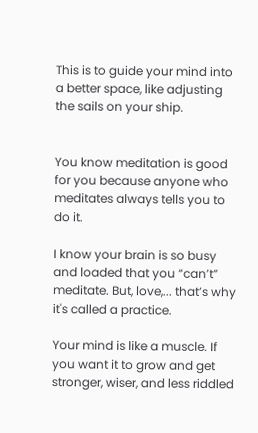This is to guide your mind into a better space, like adjusting the sails on your ship.


You know meditation is good for you because anyone who meditates always tells you to do it.

I know your brain is so busy and loaded that you “can’t” meditate. But, love,... that’s why it's called a practice.

Your mind is like a muscle. If you want it to grow and get stronger, wiser, and less riddled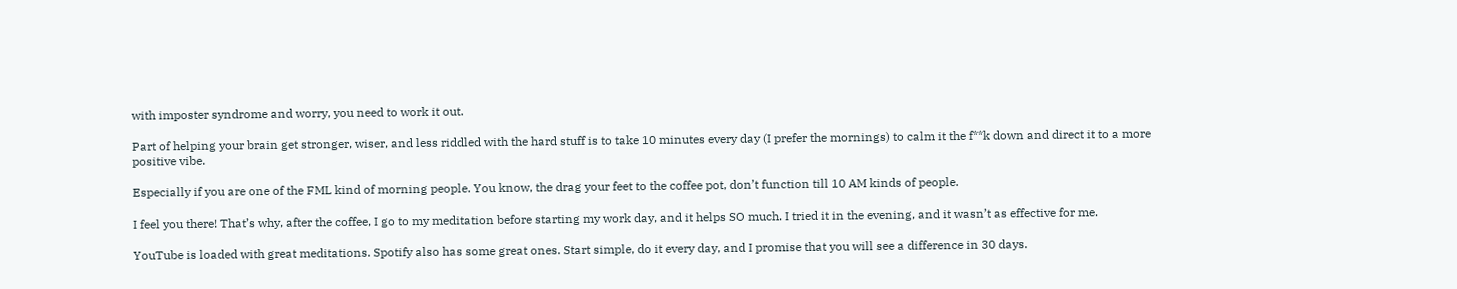with imposter syndrome and worry, you need to work it out.

Part of helping your brain get stronger, wiser, and less riddled with the hard stuff is to take 10 minutes every day (I prefer the mornings) to calm it the f**k down and direct it to a more positive vibe.

Especially if you are one of the FML kind of morning people. You know, the drag your feet to the coffee pot, don’t function till 10 AM kinds of people.

I feel you there! That’s why, after the coffee, I go to my meditation before starting my work day, and it helps SO much. I tried it in the evening, and it wasn’t as effective for me.

YouTube is loaded with great meditations. Spotify also has some great ones. Start simple, do it every day, and I promise that you will see a difference in 30 days.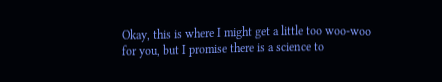Okay, this is where I might get a little too woo-woo for you, but I promise there is a science to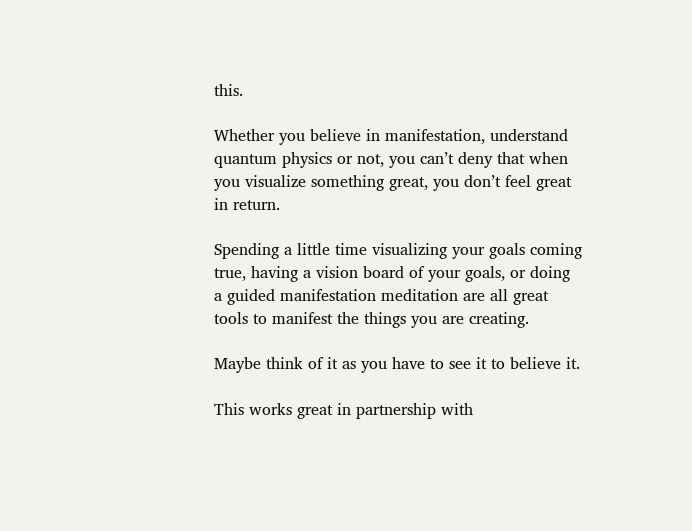this.

Whether you believe in manifestation, understand quantum physics or not, you can’t deny that when you visualize something great, you don’t feel great in return.

Spending a little time visualizing your goals coming true, having a vision board of your goals, or doing a guided manifestation meditation are all great tools to manifest the things you are creating.

Maybe think of it as you have to see it to believe it.

This works great in partnership with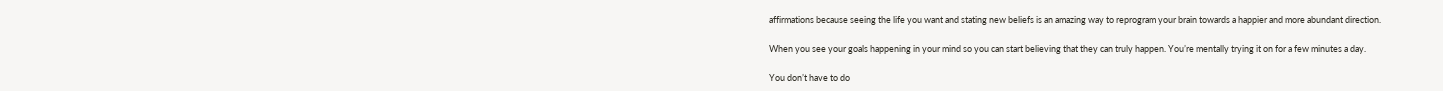affirmations because seeing the life you want and stating new beliefs is an amazing way to reprogram your brain towards a happier and more abundant direction.

When you see your goals happening in your mind so you can start believing that they can truly happen. You’re mentally trying it on for a few minutes a day.

You don’t have to do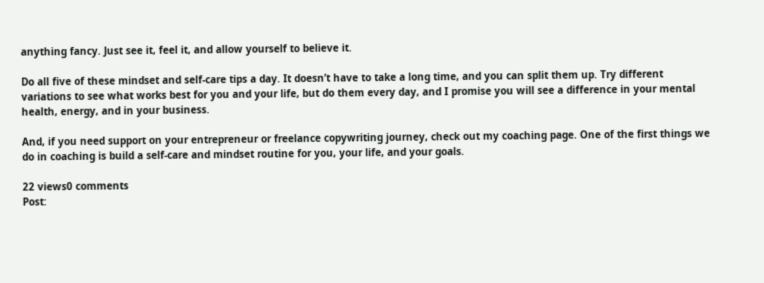anything fancy. Just see it, feel it, and allow yourself to believe it.

Do all five of these mindset and self-care tips a day. It doesn’t have to take a long time, and you can split them up. Try different variations to see what works best for you and your life, but do them every day, and I promise you will see a difference in your mental health, energy, and in your business.

And, if you need support on your entrepreneur or freelance copywriting journey, check out my coaching page. One of the first things we do in coaching is build a self-care and mindset routine for you, your life, and your goals.

22 views0 comments
Post: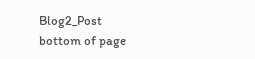Blog2_Post
bottom of page